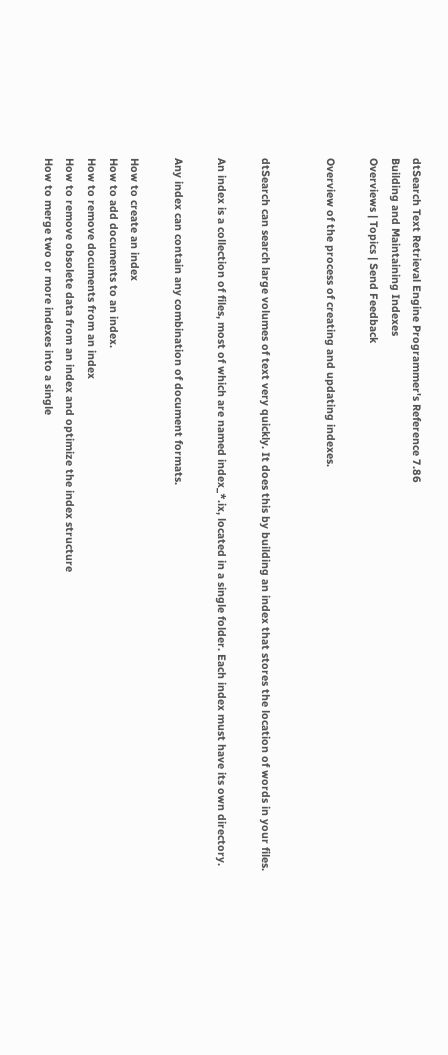dtSearch Text Retrieval Engine Programmer's Reference 7.86
Building and Maintaining Indexes
Overviews | Topics | Send Feedback

Overview of the process of creating and updating indexes.


dtSearch can search large volumes of text very quickly. It does this by building an index that stores the location of words in your files.

An index is a collection of files, most of which are named index_*.ix, located in a single folder. Each index must have its own directory.

Any index can contain any combination of document formats.

How to create an index
How to add documents to an index.
How to remove documents from an index
How to remove obsolete data from an index and optimize the index structure
How to merge two or more indexes into a single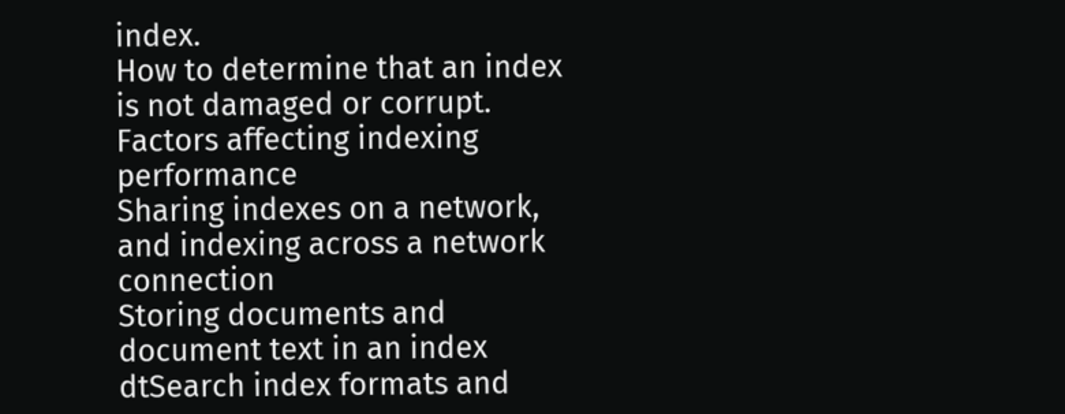index.
How to determine that an index is not damaged or corrupt.
Factors affecting indexing performance
Sharing indexes on a network, and indexing across a network connection
Storing documents and document text in an index
dtSearch index formats and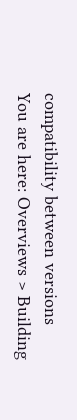compatibility between versions
You are here: Overviews > Building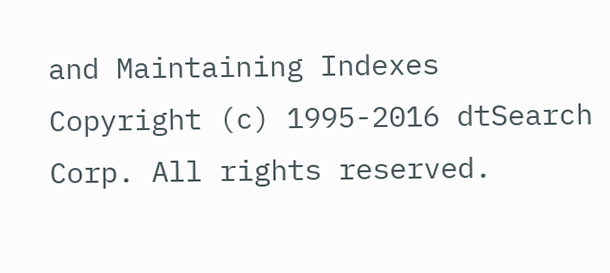and Maintaining Indexes
Copyright (c) 1995-2016 dtSearch Corp. All rights reserved.